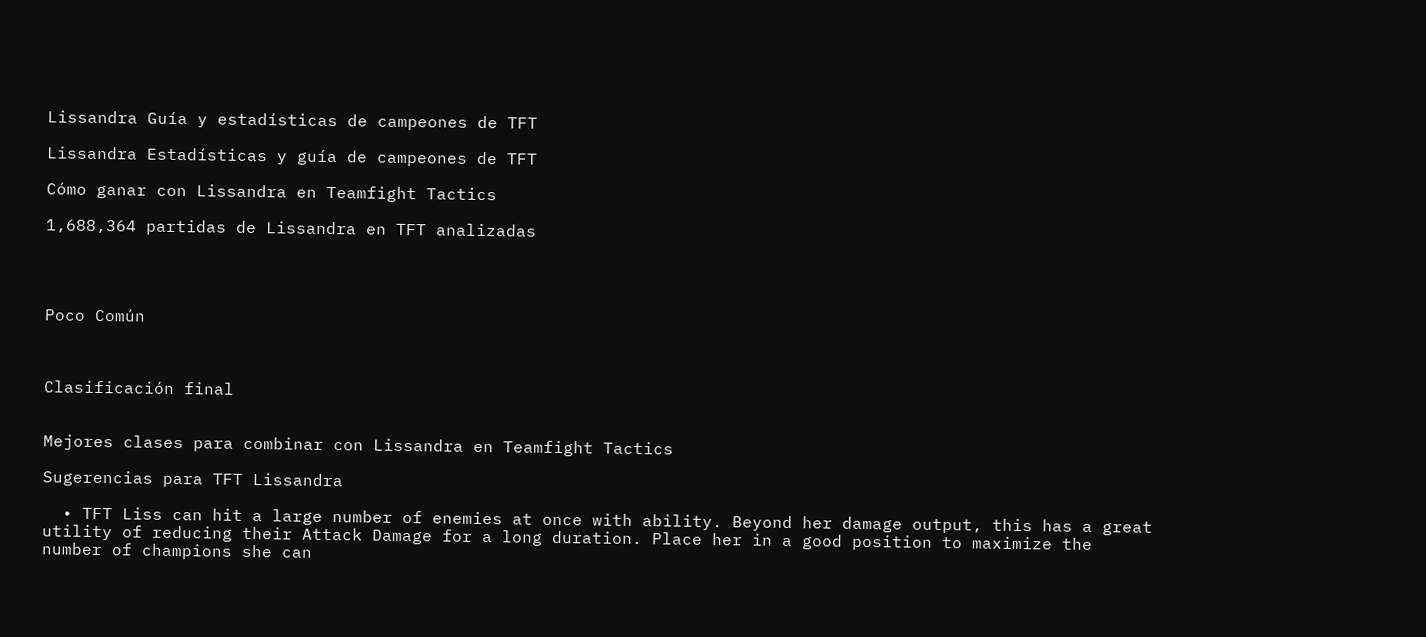Lissandra Guía y estadísticas de campeones de TFT

Lissandra Estadísticas y guía de campeones de TFT

Cómo ganar con Lissandra en Teamfight Tactics

1,688,364 partidas de Lissandra en TFT analizadas




Poco Común



Clasificación final


Mejores clases para combinar con Lissandra en Teamfight Tactics

Sugerencias para TFT Lissandra

  • TFT Liss can hit a large number of enemies at once with ability. Beyond her damage output, this has a great utility of reducing their Attack Damage for a long duration. Place her in a good position to maximize the number of champions she can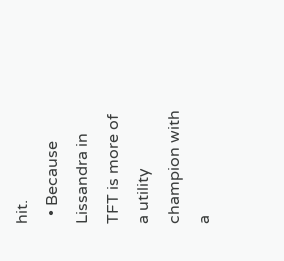hit.
  • Because Lissandra in TFT is more of a utility champion with a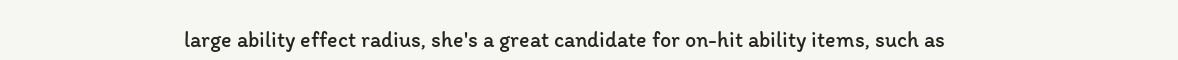large ability effect radius, she's a great candidate for on-hit ability items, such as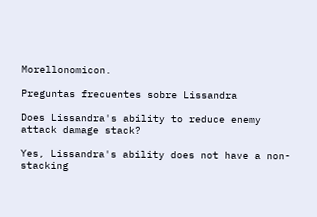Morellonomicon.

Preguntas frecuentes sobre Lissandra

Does Lissandra's ability to reduce enemy attack damage stack?

Yes, Lissandra's ability does not have a non-stacking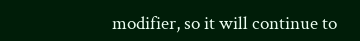modifier, so it will continue to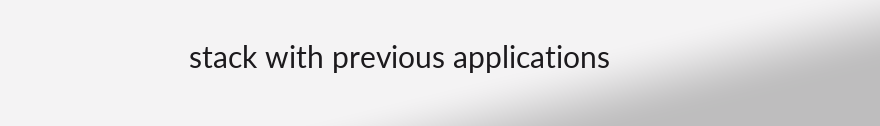stack with previous applications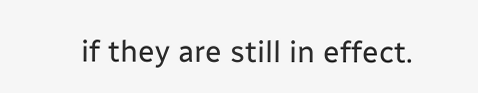if they are still in effect.